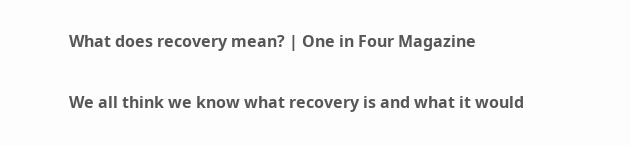What does recovery mean? | One in Four Magazine

We all think we know what recovery is and what it would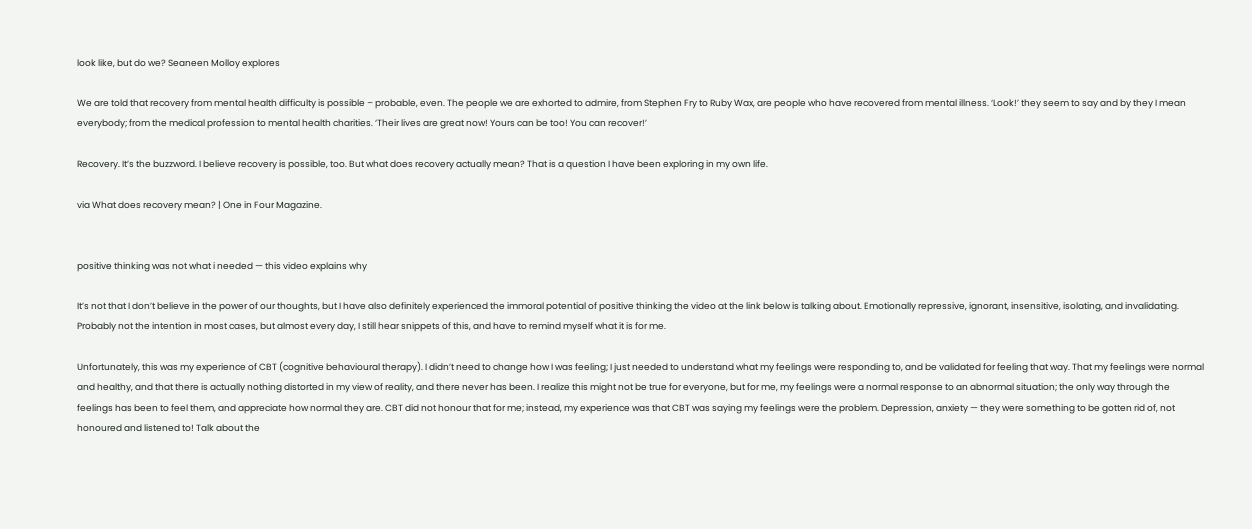look like, but do we? Seaneen Molloy explores

We are told that recovery from mental health difficulty is possible – probable, even. The people we are exhorted to admire, from Stephen Fry to Ruby Wax, are people who have recovered from mental illness. ‘Look!’ they seem to say and by they I mean everybody; from the medical profession to mental health charities. ‘Their lives are great now! Yours can be too! You can recover!’

Recovery. It’s the buzzword. I believe recovery is possible, too. But what does recovery actually mean? That is a question I have been exploring in my own life.

via What does recovery mean? | One in Four Magazine.


positive thinking was not what i needed — this video explains why

It’s not that I don’t believe in the power of our thoughts, but I have also definitely experienced the immoral potential of positive thinking the video at the link below is talking about. Emotionally repressive, ignorant, insensitive, isolating, and invalidating. Probably not the intention in most cases, but almost every day, I still hear snippets of this, and have to remind myself what it is for me.

Unfortunately, this was my experience of CBT (cognitive behavioural therapy). I didn’t need to change how I was feeling; I just needed to understand what my feelings were responding to, and be validated for feeling that way. That my feelings were normal and healthy, and that there is actually nothing distorted in my view of reality, and there never has been. I realize this might not be true for everyone, but for me, my feelings were a normal response to an abnormal situation; the only way through the feelings has been to feel them, and appreciate how normal they are. CBT did not honour that for me; instead, my experience was that CBT was saying my feelings were the problem. Depression, anxiety — they were something to be gotten rid of, not honoured and listened to! Talk about the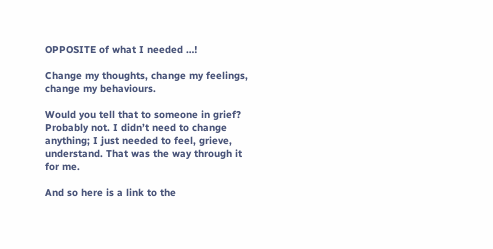OPPOSITE of what I needed …!

Change my thoughts, change my feelings, change my behaviours.

Would you tell that to someone in grief? Probably not. I didn’t need to change anything; I just needed to feel, grieve, understand. That was the way through it for me.

And so here is a link to the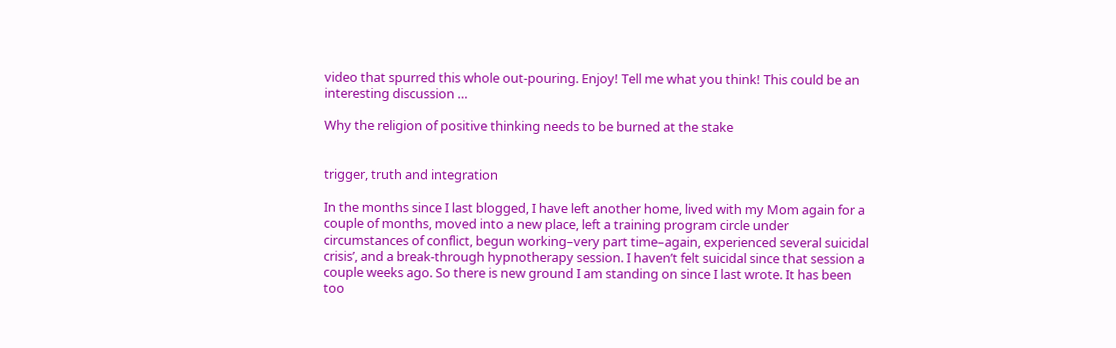video that spurred this whole out-pouring. Enjoy! Tell me what you think! This could be an interesting discussion …

Why the religion of positive thinking needs to be burned at the stake


trigger, truth and integration

In the months since I last blogged, I have left another home, lived with my Mom again for a couple of months, moved into a new place, left a training program circle under circumstances of conflict, begun working–very part time–again, experienced several suicidal crisis’, and a break-through hypnotherapy session. I haven’t felt suicidal since that session a couple weeks ago. So there is new ground I am standing on since I last wrote. It has been too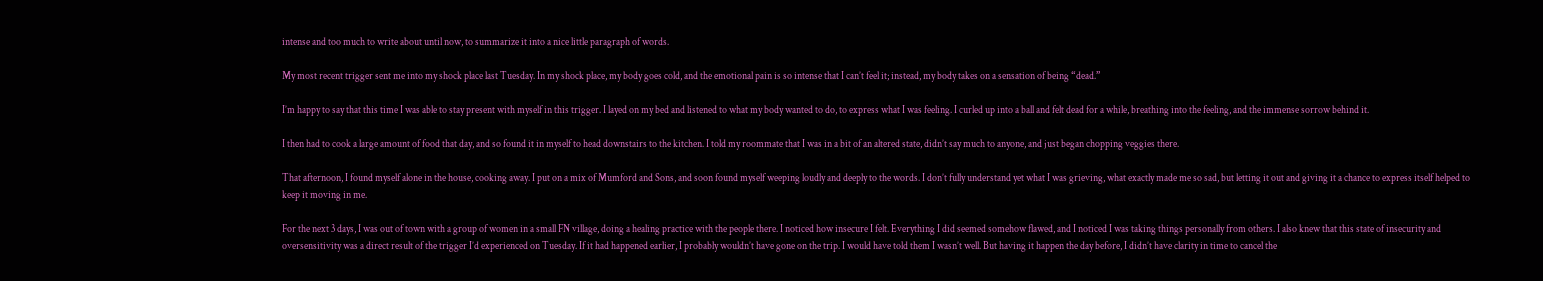intense and too much to write about until now, to summarize it into a nice little paragraph of words.

My most recent trigger sent me into my shock place last Tuesday. In my shock place, my body goes cold, and the emotional pain is so intense that I can’t feel it; instead, my body takes on a sensation of being “dead.”

I’m happy to say that this time I was able to stay present with myself in this trigger. I layed on my bed and listened to what my body wanted to do, to express what I was feeling. I curled up into a ball and felt dead for a while, breathing into the feeling, and the immense sorrow behind it.

I then had to cook a large amount of food that day, and so found it in myself to head downstairs to the kitchen. I told my roommate that I was in a bit of an altered state, didn’t say much to anyone, and just began chopping veggies there.

That afternoon, I found myself alone in the house, cooking away. I put on a mix of Mumford and Sons, and soon found myself weeping loudly and deeply to the words. I don’t fully understand yet what I was grieving, what exactly made me so sad, but letting it out and giving it a chance to express itself helped to keep it moving in me.

For the next 3 days, I was out of town with a group of women in a small FN village, doing a healing practice with the people there. I noticed how insecure I felt. Everything I did seemed somehow flawed, and I noticed I was taking things personally from others. I also knew that this state of insecurity and oversensitivity was a direct result of the trigger I’d experienced on Tuesday. If it had happened earlier, I probably wouldn’t have gone on the trip. I would have told them I wasn’t well. But having it happen the day before, I didn’t have clarity in time to cancel the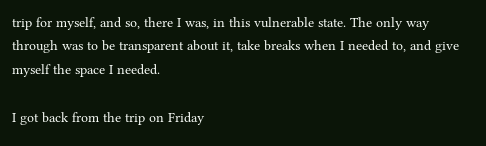trip for myself, and so, there I was, in this vulnerable state. The only way through was to be transparent about it, take breaks when I needed to, and give myself the space I needed.

I got back from the trip on Friday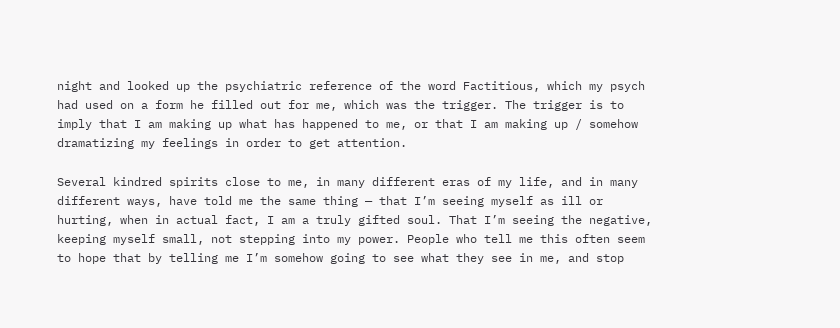night and looked up the psychiatric reference of the word Factitious, which my psych had used on a form he filled out for me, which was the trigger. The trigger is to imply that I am making up what has happened to me, or that I am making up / somehow dramatizing my feelings in order to get attention.

Several kindred spirits close to me, in many different eras of my life, and in many different ways, have told me the same thing — that I’m seeing myself as ill or hurting, when in actual fact, I am a truly gifted soul. That I’m seeing the negative, keeping myself small, not stepping into my power. People who tell me this often seem to hope that by telling me I’m somehow going to see what they see in me, and stop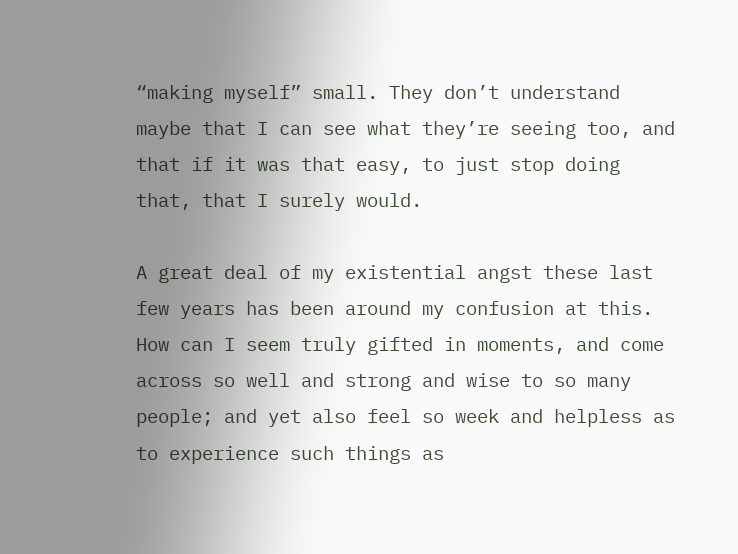“making myself” small. They don’t understand maybe that I can see what they’re seeing too, and that if it was that easy, to just stop doing that, that I surely would.

A great deal of my existential angst these last few years has been around my confusion at this. How can I seem truly gifted in moments, and come across so well and strong and wise to so many people; and yet also feel so week and helpless as to experience such things as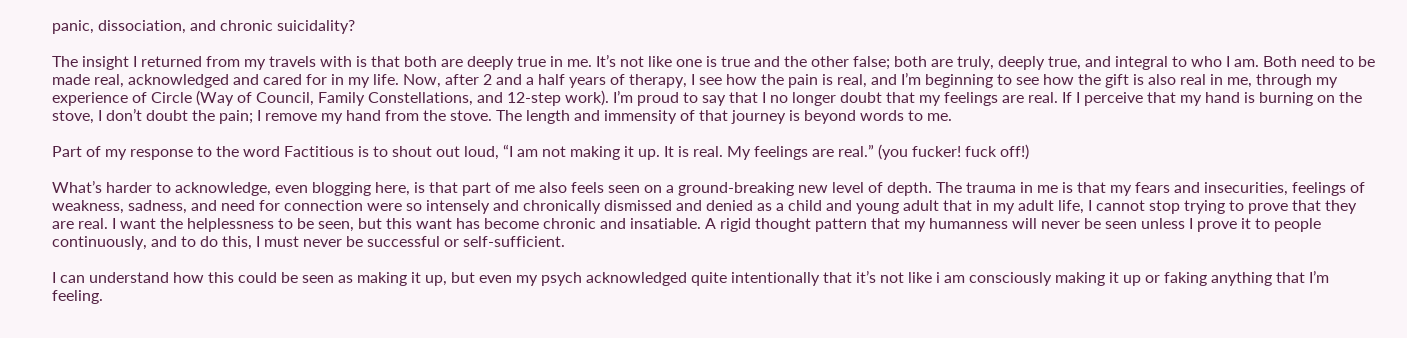panic, dissociation, and chronic suicidality?

The insight I returned from my travels with is that both are deeply true in me. It’s not like one is true and the other false; both are truly, deeply true, and integral to who I am. Both need to be made real, acknowledged and cared for in my life. Now, after 2 and a half years of therapy, I see how the pain is real, and I’m beginning to see how the gift is also real in me, through my experience of Circle (Way of Council, Family Constellations, and 12-step work). I’m proud to say that I no longer doubt that my feelings are real. If I perceive that my hand is burning on the stove, I don’t doubt the pain; I remove my hand from the stove. The length and immensity of that journey is beyond words to me.

Part of my response to the word Factitious is to shout out loud, “I am not making it up. It is real. My feelings are real.” (you fucker! fuck off!)

What’s harder to acknowledge, even blogging here, is that part of me also feels seen on a ground-breaking new level of depth. The trauma in me is that my fears and insecurities, feelings of weakness, sadness, and need for connection were so intensely and chronically dismissed and denied as a child and young adult that in my adult life, I cannot stop trying to prove that they are real. I want the helplessness to be seen, but this want has become chronic and insatiable. A rigid thought pattern that my humanness will never be seen unless I prove it to people continuously, and to do this, I must never be successful or self-sufficient.

I can understand how this could be seen as making it up, but even my psych acknowledged quite intentionally that it’s not like i am consciously making it up or faking anything that I’m feeling.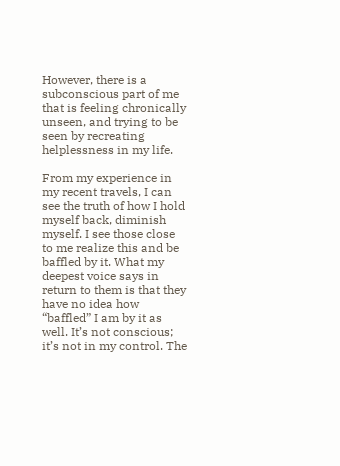However, there is a subconscious part of me that is feeling chronically unseen, and trying to be seen by recreating helplessness in my life.

From my experience in my recent travels, I can see the truth of how I hold myself back, diminish myself. I see those close to me realize this and be baffled by it. What my deepest voice says in return to them is that they have no idea how “baffled” I am by it as well. It’s not conscious; it’s not in my control. The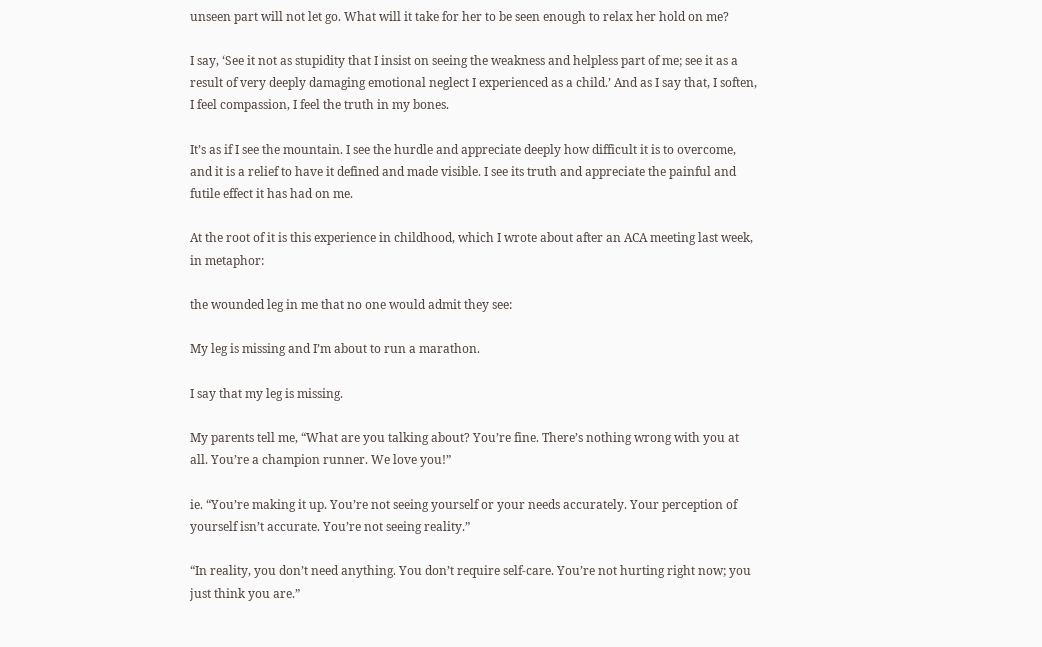unseen part will not let go. What will it take for her to be seen enough to relax her hold on me?

I say, ‘See it not as stupidity that I insist on seeing the weakness and helpless part of me; see it as a result of very deeply damaging emotional neglect I experienced as a child.’ And as I say that, I soften, I feel compassion, I feel the truth in my bones.

It’s as if I see the mountain. I see the hurdle and appreciate deeply how difficult it is to overcome, and it is a relief to have it defined and made visible. I see its truth and appreciate the painful and futile effect it has had on me.

At the root of it is this experience in childhood, which I wrote about after an ACA meeting last week, in metaphor:

the wounded leg in me that no one would admit they see:

My leg is missing and I’m about to run a marathon.

I say that my leg is missing.

My parents tell me, “What are you talking about? You’re fine. There’s nothing wrong with you at all. You’re a champion runner. We love you!”

ie. “You’re making it up. You’re not seeing yourself or your needs accurately. Your perception of yourself isn’t accurate. You’re not seeing reality.”

“In reality, you don’t need anything. You don’t require self-care. You’re not hurting right now; you just think you are.”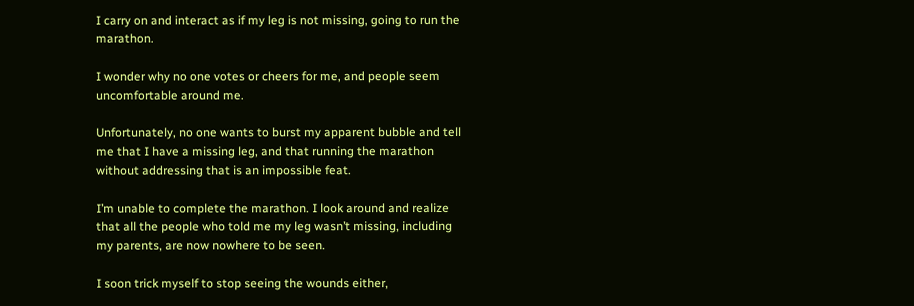I carry on and interact as if my leg is not missing, going to run the marathon.

I wonder why no one votes or cheers for me, and people seem uncomfortable around me.

Unfortunately, no one wants to burst my apparent bubble and tell me that I have a missing leg, and that running the marathon without addressing that is an impossible feat.

I’m unable to complete the marathon. I look around and realize that all the people who told me my leg wasn’t missing, including my parents, are now nowhere to be seen.

I soon trick myself to stop seeing the wounds either,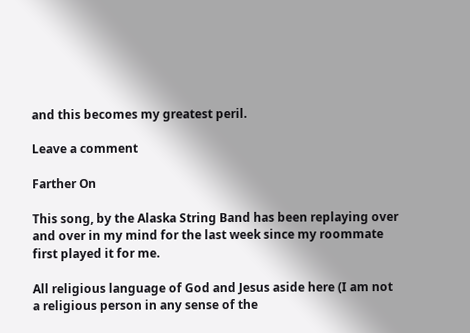and this becomes my greatest peril.

Leave a comment

Farther On

This song, by the Alaska String Band has been replaying over and over in my mind for the last week since my roommate first played it for me.

All religious language of God and Jesus aside here (I am not a religious person in any sense of the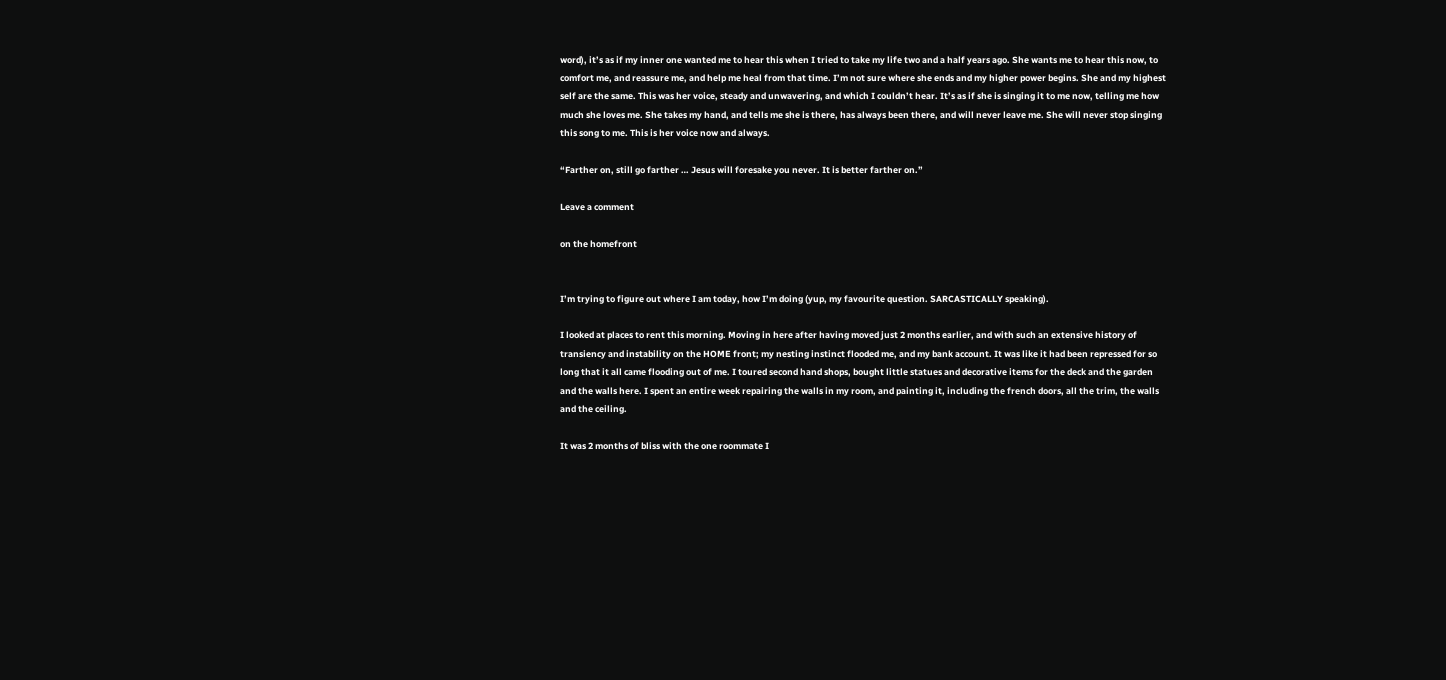word), it’s as if my inner one wanted me to hear this when I tried to take my life two and a half years ago. She wants me to hear this now, to comfort me, and reassure me, and help me heal from that time. I’m not sure where she ends and my higher power begins. She and my highest self are the same. This was her voice, steady and unwavering, and which I couldn’t hear. It’s as if she is singing it to me now, telling me how much she loves me. She takes my hand, and tells me she is there, has always been there, and will never leave me. She will never stop singing this song to me. This is her voice now and always.

“Farther on, still go farther … Jesus will foresake you never. It is better farther on.”

Leave a comment

on the homefront


I’m trying to figure out where I am today, how I’m doing (yup, my favourite question. SARCASTICALLY speaking).

I looked at places to rent this morning. Moving in here after having moved just 2 months earlier, and with such an extensive history of transiency and instability on the HOME front; my nesting instinct flooded me, and my bank account. It was like it had been repressed for so long that it all came flooding out of me. I toured second hand shops, bought little statues and decorative items for the deck and the garden and the walls here. I spent an entire week repairing the walls in my room, and painting it, including the french doors, all the trim, the walls and the ceiling.

It was 2 months of bliss with the one roommate I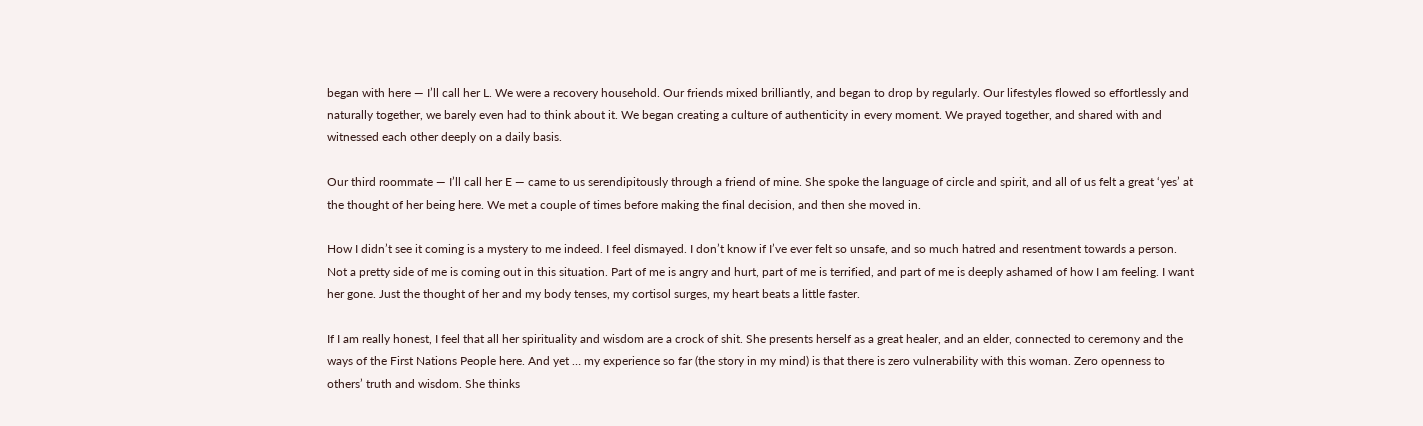began with here — I’ll call her L. We were a recovery household. Our friends mixed brilliantly, and began to drop by regularly. Our lifestyles flowed so effortlessly and naturally together, we barely even had to think about it. We began creating a culture of authenticity in every moment. We prayed together, and shared with and witnessed each other deeply on a daily basis.

Our third roommate — I’ll call her E — came to us serendipitously through a friend of mine. She spoke the language of circle and spirit, and all of us felt a great ‘yes’ at the thought of her being here. We met a couple of times before making the final decision, and then she moved in.

How I didn’t see it coming is a mystery to me indeed. I feel dismayed. I don’t know if I’ve ever felt so unsafe, and so much hatred and resentment towards a person. Not a pretty side of me is coming out in this situation. Part of me is angry and hurt, part of me is terrified, and part of me is deeply ashamed of how I am feeling. I want her gone. Just the thought of her and my body tenses, my cortisol surges, my heart beats a little faster.

If I am really honest, I feel that all her spirituality and wisdom are a crock of shit. She presents herself as a great healer, and an elder, connected to ceremony and the ways of the First Nations People here. And yet … my experience so far (the story in my mind) is that there is zero vulnerability with this woman. Zero openness to others’ truth and wisdom. She thinks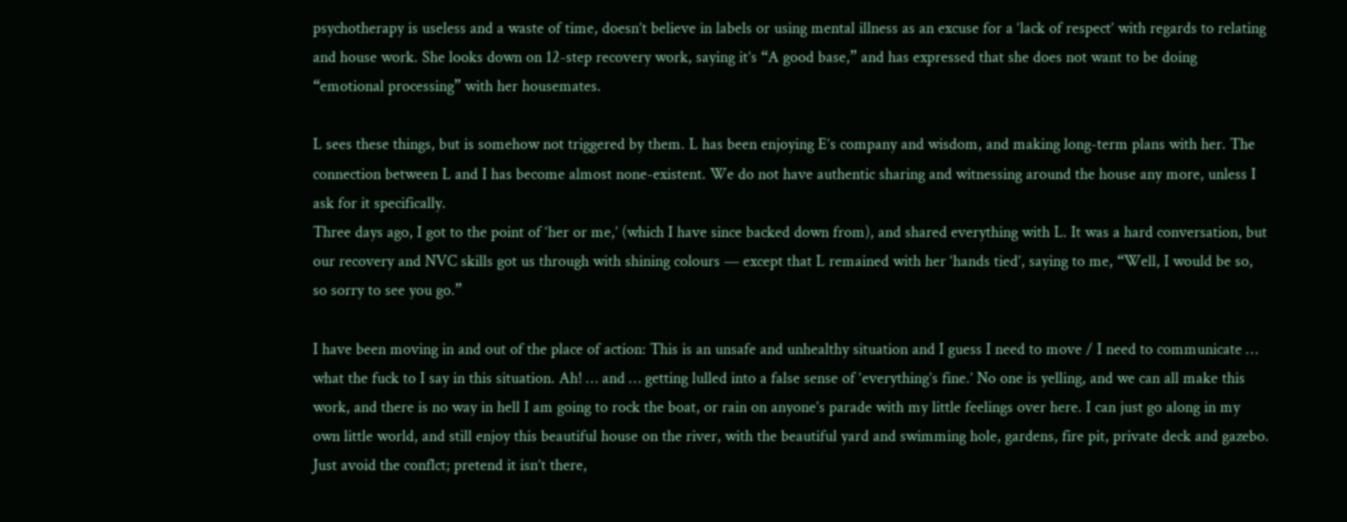psychotherapy is useless and a waste of time, doesn’t believe in labels or using mental illness as an excuse for a ‘lack of respect’ with regards to relating and house work. She looks down on 12-step recovery work, saying it’s “A good base,” and has expressed that she does not want to be doing “emotional processing” with her housemates.

L sees these things, but is somehow not triggered by them. L has been enjoying E’s company and wisdom, and making long-term plans with her. The connection between L and I has become almost none-existent. We do not have authentic sharing and witnessing around the house any more, unless I ask for it specifically.
Three days ago, I got to the point of ‘her or me,’ (which I have since backed down from), and shared everything with L. It was a hard conversation, but our recovery and NVC skills got us through with shining colours — except that L remained with her ‘hands tied’, saying to me, “Well, I would be so, so sorry to see you go.”

I have been moving in and out of the place of action: This is an unsafe and unhealthy situation and I guess I need to move / I need to communicate … what the fuck to I say in this situation. Ah! … and … getting lulled into a false sense of ‘everything’s fine.’ No one is yelling, and we can all make this work, and there is no way in hell I am going to rock the boat, or rain on anyone’s parade with my little feelings over here. I can just go along in my own little world, and still enjoy this beautiful house on the river, with the beautiful yard and swimming hole, gardens, fire pit, private deck and gazebo. Just avoid the conflct; pretend it isn’t there,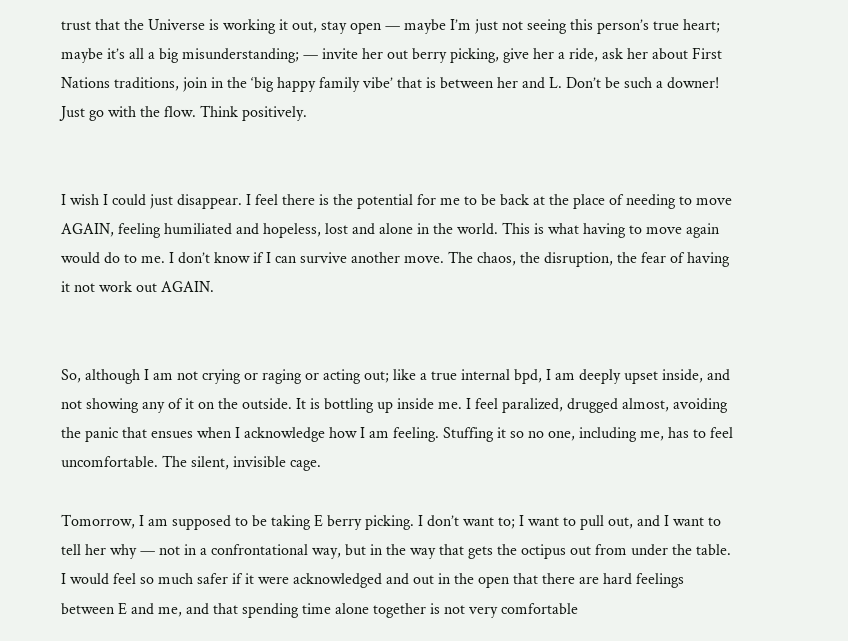trust that the Universe is working it out, stay open — maybe I’m just not seeing this person’s true heart; maybe it’s all a big misunderstanding; — invite her out berry picking, give her a ride, ask her about First Nations traditions, join in the ‘big happy family vibe’ that is between her and L. Don’t be such a downer! Just go with the flow. Think positively.


I wish I could just disappear. I feel there is the potential for me to be back at the place of needing to move AGAIN, feeling humiliated and hopeless, lost and alone in the world. This is what having to move again would do to me. I don’t know if I can survive another move. The chaos, the disruption, the fear of having it not work out AGAIN.


So, although I am not crying or raging or acting out; like a true internal bpd, I am deeply upset inside, and not showing any of it on the outside. It is bottling up inside me. I feel paralized, drugged almost, avoiding the panic that ensues when I acknowledge how I am feeling. Stuffing it so no one, including me, has to feel uncomfortable. The silent, invisible cage.

Tomorrow, I am supposed to be taking E berry picking. I don’t want to; I want to pull out, and I want to tell her why — not in a confrontational way, but in the way that gets the octipus out from under the table. I would feel so much safer if it were acknowledged and out in the open that there are hard feelings between E and me, and that spending time alone together is not very comfortable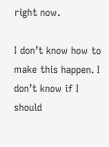right now.

I don’t know how to make this happen. I don’t know if I should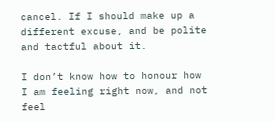cancel. If I should make up a different excuse, and be polite and tactful about it.

I don’t know how to honour how I am feeling right now, and not feel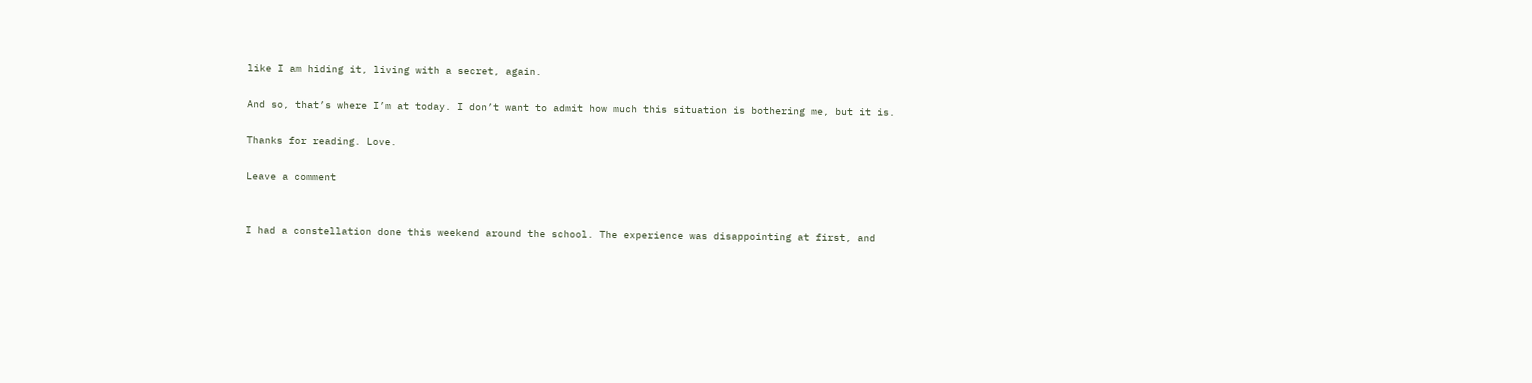like I am hiding it, living with a secret, again.

And so, that’s where I’m at today. I don’t want to admit how much this situation is bothering me, but it is.

Thanks for reading. Love.

Leave a comment


I had a constellation done this weekend around the school. The experience was disappointing at first, and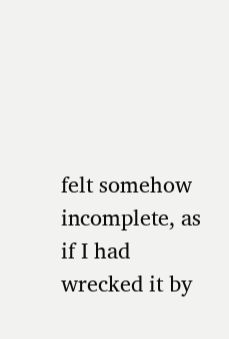felt somehow incomplete, as if I had wrecked it by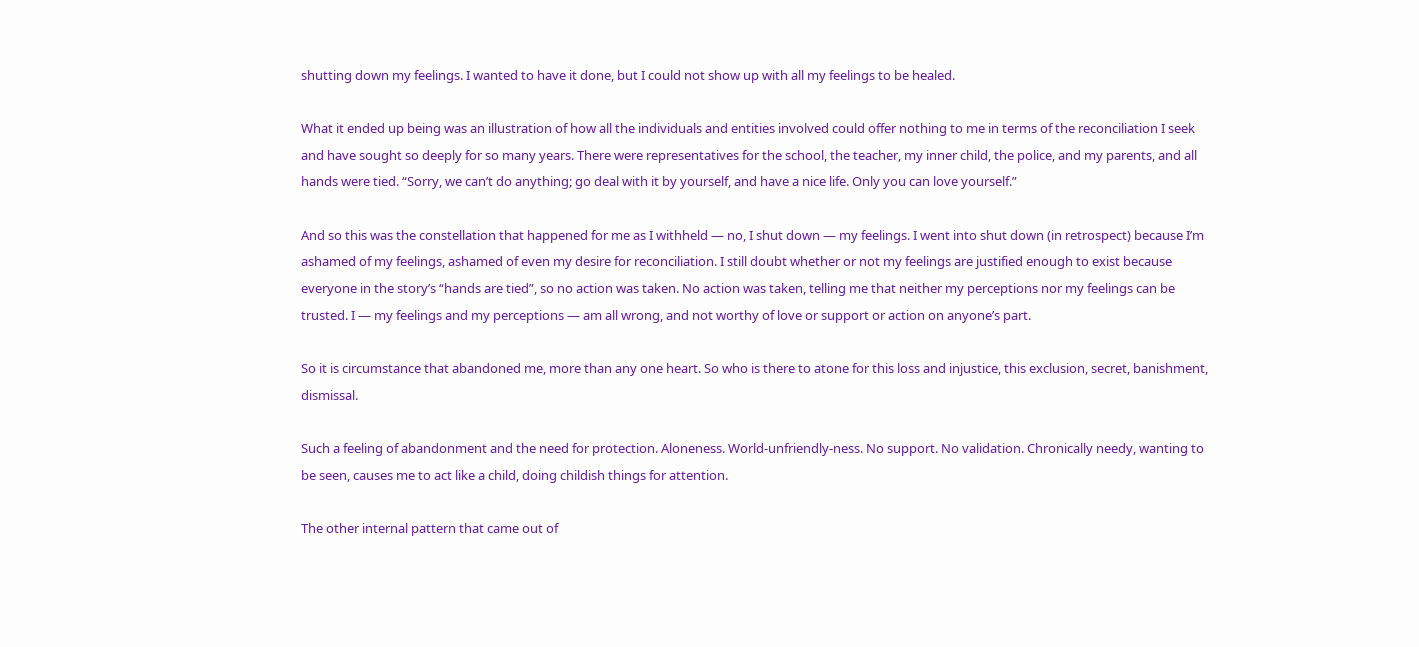shutting down my feelings. I wanted to have it done, but I could not show up with all my feelings to be healed.

What it ended up being was an illustration of how all the individuals and entities involved could offer nothing to me in terms of the reconciliation I seek and have sought so deeply for so many years. There were representatives for the school, the teacher, my inner child, the police, and my parents, and all hands were tied. “Sorry, we can’t do anything; go deal with it by yourself, and have a nice life. Only you can love yourself.”

And so this was the constellation that happened for me as I withheld — no, I shut down — my feelings. I went into shut down (in retrospect) because I’m ashamed of my feelings, ashamed of even my desire for reconciliation. I still doubt whether or not my feelings are justified enough to exist because everyone in the story’s “hands are tied”, so no action was taken. No action was taken, telling me that neither my perceptions nor my feelings can be trusted. I — my feelings and my perceptions — am all wrong, and not worthy of love or support or action on anyone’s part.

So it is circumstance that abandoned me, more than any one heart. So who is there to atone for this loss and injustice, this exclusion, secret, banishment, dismissal.

Such a feeling of abandonment and the need for protection. Aloneness. World-unfriendly-ness. No support. No validation. Chronically needy, wanting to be seen, causes me to act like a child, doing childish things for attention.

The other internal pattern that came out of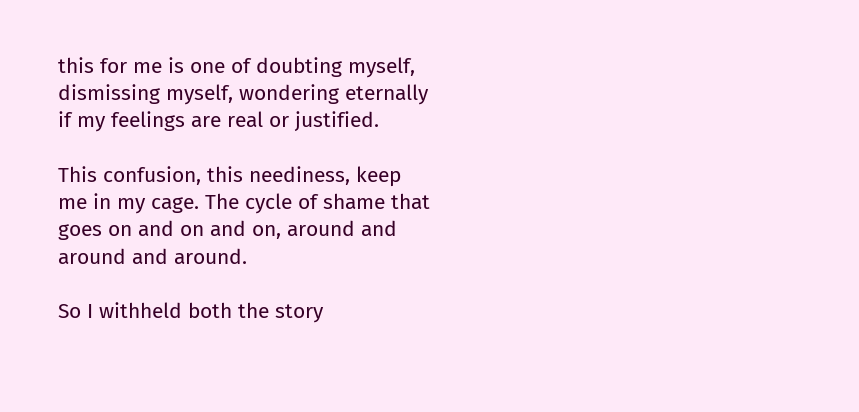this for me is one of doubting myself, dismissing myself, wondering eternally if my feelings are real or justified.

This confusion, this neediness, keep me in my cage. The cycle of shame that goes on and on and on, around and around and around.

So I withheld both the story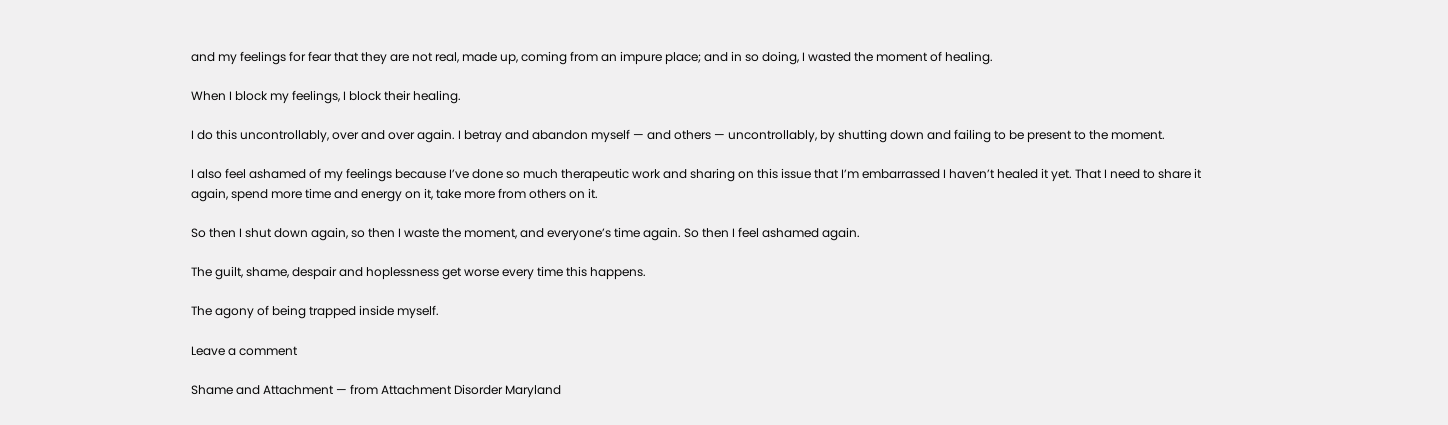and my feelings for fear that they are not real, made up, coming from an impure place; and in so doing, I wasted the moment of healing.

When I block my feelings, I block their healing.

I do this uncontrollably, over and over again. I betray and abandon myself — and others — uncontrollably, by shutting down and failing to be present to the moment.

I also feel ashamed of my feelings because I’ve done so much therapeutic work and sharing on this issue that I’m embarrassed I haven’t healed it yet. That I need to share it again, spend more time and energy on it, take more from others on it.

So then I shut down again, so then I waste the moment, and everyone’s time again. So then I feel ashamed again.

The guilt, shame, despair and hoplessness get worse every time this happens.

The agony of being trapped inside myself.

Leave a comment

Shame and Attachment — from Attachment Disorder Maryland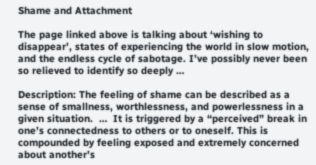Shame and Attachment

The page linked above is talking about ‘wishing to disappear’, states of experiencing the world in slow motion, and the endless cycle of sabotage. I’ve possibly never been so relieved to identify so deeply …

Description: The feeling of shame can be described as a sense of smallness, worthlessness, and powerlessness in a given situation.  …  It is triggered by a “perceived” break in one’s connectedness to others or to oneself. This is compounded by feeling exposed and extremely concerned about another’s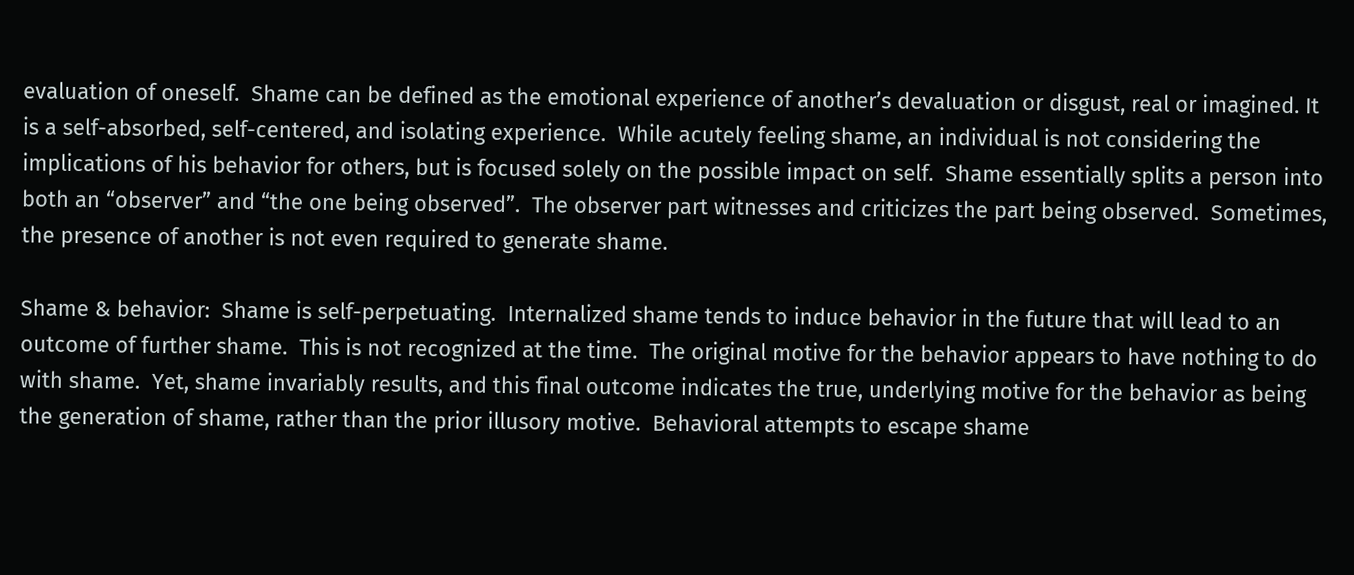evaluation of oneself.  Shame can be defined as the emotional experience of another’s devaluation or disgust, real or imagined. It is a self-absorbed, self-centered, and isolating experience.  While acutely feeling shame, an individual is not considering the implications of his behavior for others, but is focused solely on the possible impact on self.  Shame essentially splits a person into both an “observer” and “the one being observed”.  The observer part witnesses and criticizes the part being observed.  Sometimes, the presence of another is not even required to generate shame.

Shame & behavior:  Shame is self-perpetuating.  Internalized shame tends to induce behavior in the future that will lead to an outcome of further shame.  This is not recognized at the time.  The original motive for the behavior appears to have nothing to do with shame.  Yet, shame invariably results, and this final outcome indicates the true, underlying motive for the behavior as being the generation of shame, rather than the prior illusory motive.  Behavioral attempts to escape shame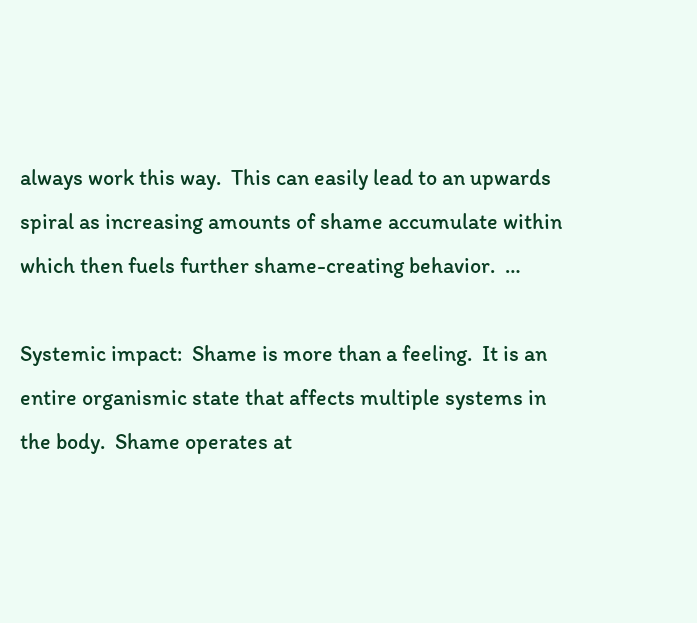always work this way.  This can easily lead to an upwards spiral as increasing amounts of shame accumulate within which then fuels further shame-creating behavior.  …

Systemic impact:  Shame is more than a feeling.  It is an entire organismic state that affects multiple systems in the body.  Shame operates at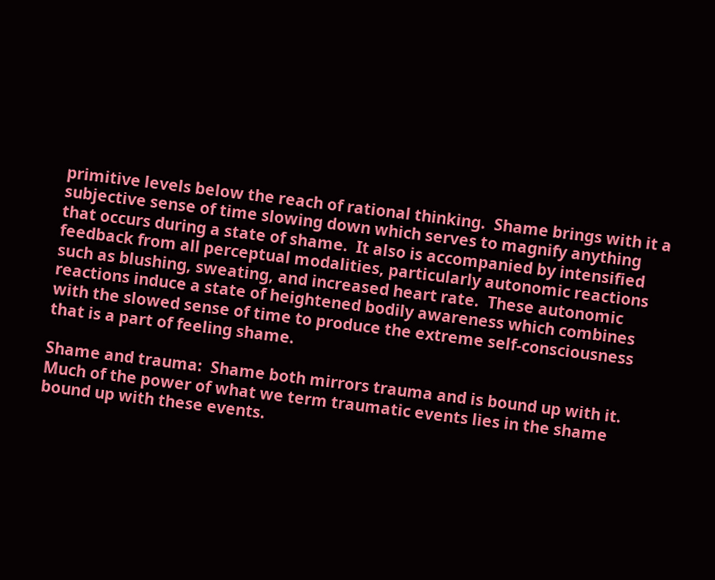primitive levels below the reach of rational thinking.  Shame brings with it a subjective sense of time slowing down which serves to magnify anything that occurs during a state of shame.  It also is accompanied by intensified feedback from all perceptual modalities, particularly autonomic reactions such as blushing, sweating, and increased heart rate.  These autonomic reactions induce a state of heightened bodily awareness which combines with the slowed sense of time to produce the extreme self-consciousness that is a part of feeling shame.

Shame and trauma:  Shame both mirrors trauma and is bound up with it.  Much of the power of what we term traumatic events lies in the shame bound up with these events.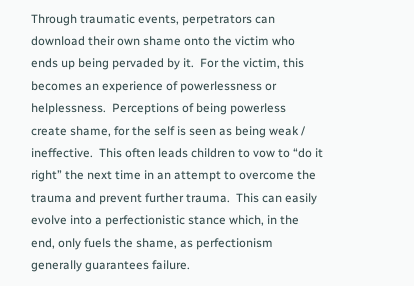Through traumatic events, perpetrators can download their own shame onto the victim who ends up being pervaded by it.  For the victim, this becomes an experience of powerlessness or helplessness.  Perceptions of being powerless create shame, for the self is seen as being weak / ineffective.  This often leads children to vow to “do it right” the next time in an attempt to overcome the trauma and prevent further trauma.  This can easily evolve into a perfectionistic stance which, in the end, only fuels the shame, as perfectionism generally guarantees failure.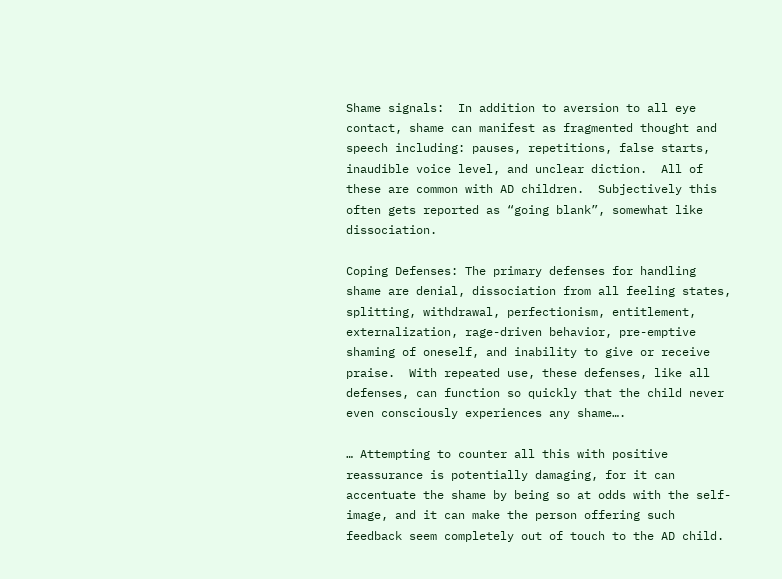Shame signals:  In addition to aversion to all eye contact, shame can manifest as fragmented thought and speech including: pauses, repetitions, false starts, inaudible voice level, and unclear diction.  All of these are common with AD children.  Subjectively this often gets reported as “going blank”, somewhat like dissociation.

Coping Defenses: The primary defenses for handling shame are denial, dissociation from all feeling states, splitting, withdrawal, perfectionism, entitlement, externalization, rage-driven behavior, pre-emptive shaming of oneself, and inability to give or receive praise.  With repeated use, these defenses, like all defenses, can function so quickly that the child never even consciously experiences any shame….

… Attempting to counter all this with positive reassurance is potentially damaging, for it can accentuate the shame by being so at odds with the self-image, and it can make the person offering such feedback seem completely out of touch to the AD child.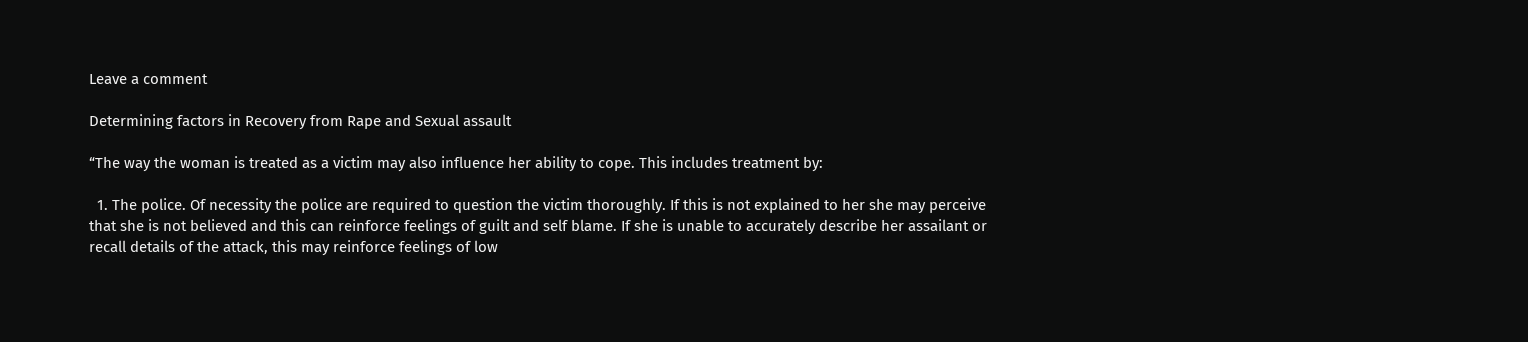Leave a comment

Determining factors in Recovery from Rape and Sexual assault

“The way the woman is treated as a victim may also influence her ability to cope. This includes treatment by:

  1. The police. Of necessity the police are required to question the victim thoroughly. If this is not explained to her she may perceive that she is not believed and this can reinforce feelings of guilt and self blame. If she is unable to accurately describe her assailant or recall details of the attack, this may reinforce feelings of low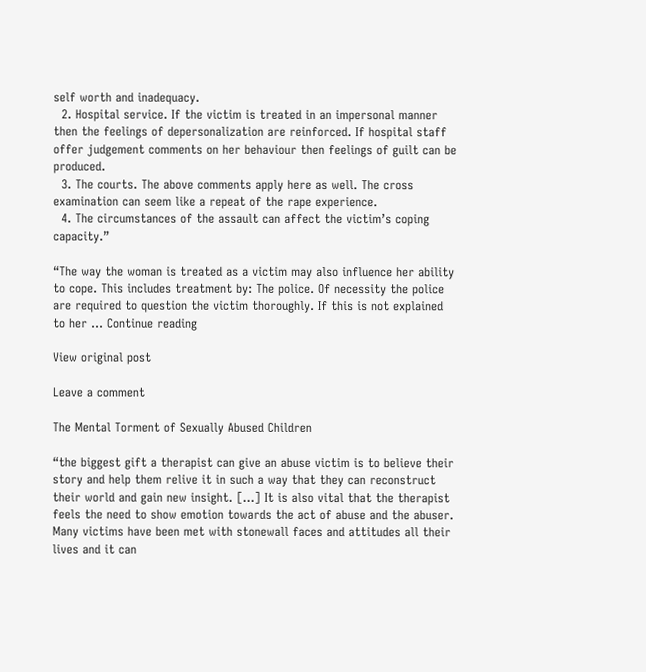self worth and inadequacy.
  2. Hospital service. If the victim is treated in an impersonal manner then the feelings of depersonalization are reinforced. If hospital staff offer judgement comments on her behaviour then feelings of guilt can be produced.
  3. The courts. The above comments apply here as well. The cross examination can seem like a repeat of the rape experience.
  4. The circumstances of the assault can affect the victim’s coping capacity.”

“The way the woman is treated as a victim may also influence her ability to cope. This includes treatment by: The police. Of necessity the police are required to question the victim thoroughly. If this is not explained to her … Continue reading

View original post

Leave a comment

The Mental Torment of Sexually Abused Children

“the biggest gift a therapist can give an abuse victim is to believe their story and help them relive it in such a way that they can reconstruct their world and gain new insight. […] It is also vital that the therapist feels the need to show emotion towards the act of abuse and the abuser. Many victims have been met with stonewall faces and attitudes all their lives and it can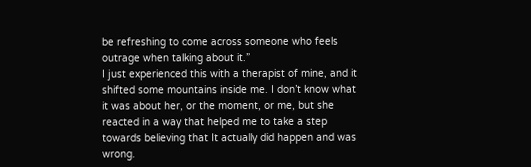be refreshing to come across someone who feels outrage when talking about it.”
I just experienced this with a therapist of mine, and it shifted some mountains inside me. I don’t know what it was about her, or the moment, or me, but she reacted in a way that helped me to take a step towards believing that It actually did happen and was wrong.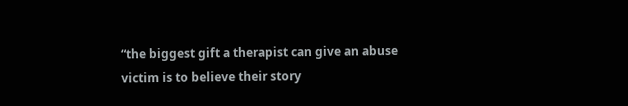“the biggest gift a therapist can give an abuse victim is to believe their story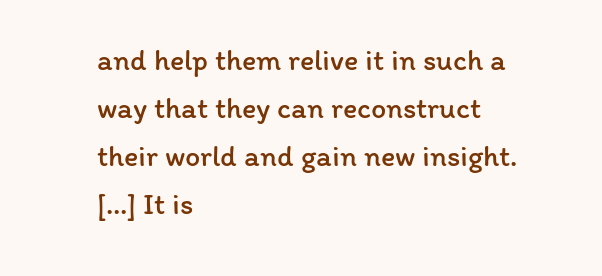and help them relive it in such a way that they can reconstruct their world and gain new insight. […] It is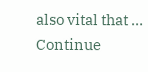also vital that … Continue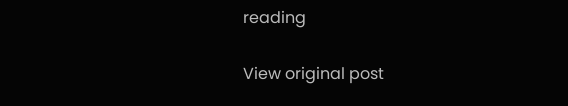reading

View original post